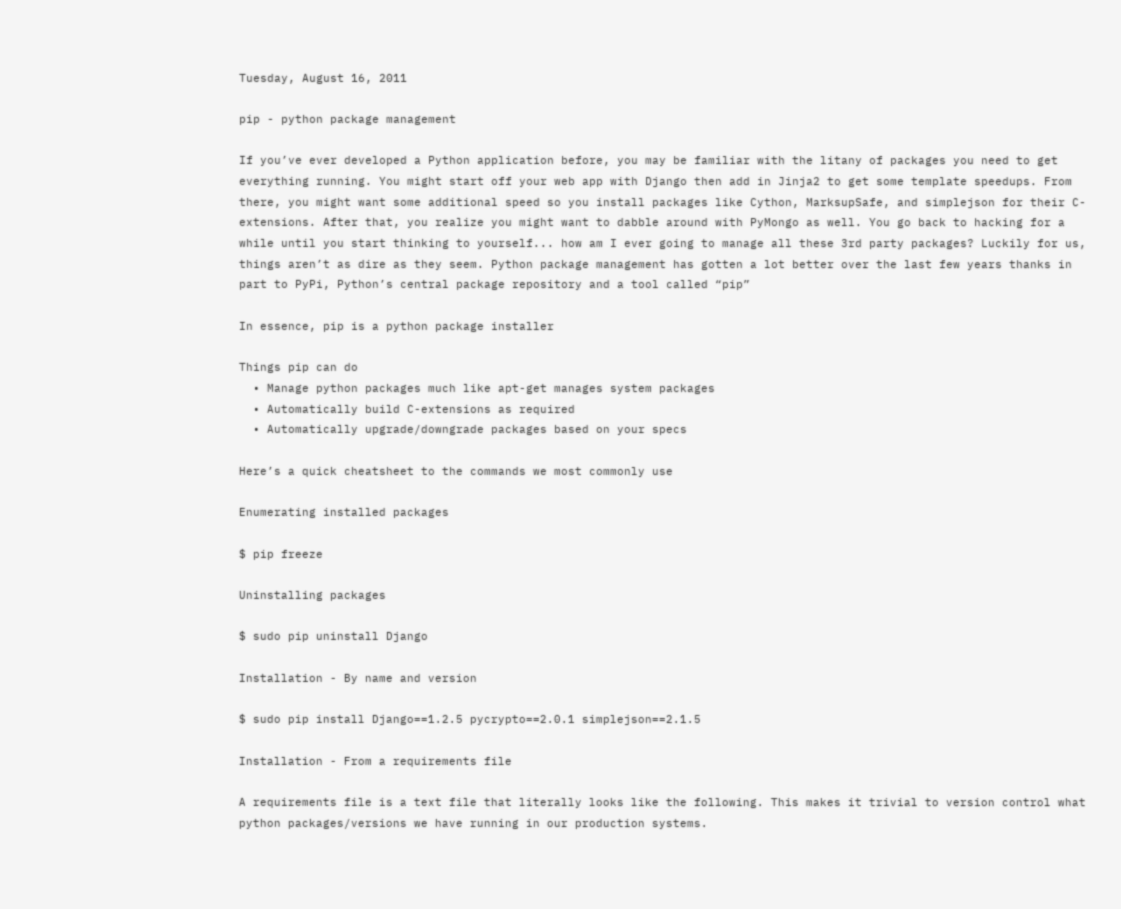Tuesday, August 16, 2011

pip - python package management

If you’ve ever developed a Python application before, you may be familiar with the litany of packages you need to get everything running. You might start off your web app with Django then add in Jinja2 to get some template speedups. From there, you might want some additional speed so you install packages like Cython, MarksupSafe, and simplejson for their C-extensions. After that, you realize you might want to dabble around with PyMongo as well. You go back to hacking for a while until you start thinking to yourself... how am I ever going to manage all these 3rd party packages? Luckily for us, things aren’t as dire as they seem. Python package management has gotten a lot better over the last few years thanks in part to PyPi, Python’s central package repository and a tool called “pip”

In essence, pip is a python package installer

Things pip can do
  • Manage python packages much like apt-get manages system packages
  • Automatically build C-extensions as required
  • Automatically upgrade/downgrade packages based on your specs

Here’s a quick cheatsheet to the commands we most commonly use

Enumerating installed packages

$ pip freeze

Uninstalling packages

$ sudo pip uninstall Django

Installation - By name and version

$ sudo pip install Django==1.2.5 pycrypto==2.0.1 simplejson==2.1.5

Installation - From a requirements file

A requirements file is a text file that literally looks like the following. This makes it trivial to version control what python packages/versions we have running in our production systems.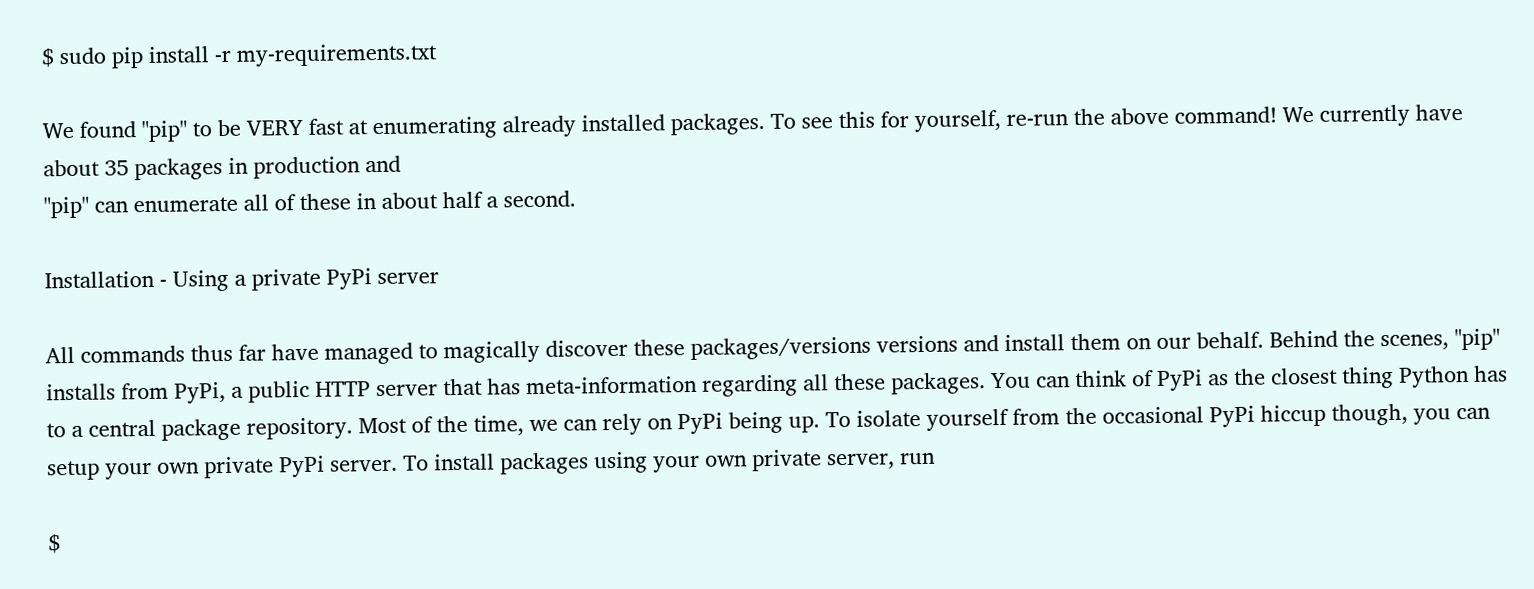$ sudo pip install -r my-requirements.txt

We found "pip" to be VERY fast at enumerating already installed packages. To see this for yourself, re-run the above command! We currently have about 35 packages in production and
"pip" can enumerate all of these in about half a second.

Installation - Using a private PyPi server

All commands thus far have managed to magically discover these packages/versions versions and install them on our behalf. Behind the scenes, "pip" installs from PyPi, a public HTTP server that has meta-information regarding all these packages. You can think of PyPi as the closest thing Python has to a central package repository. Most of the time, we can rely on PyPi being up. To isolate yourself from the occasional PyPi hiccup though, you can setup your own private PyPi server. To install packages using your own private server, run

$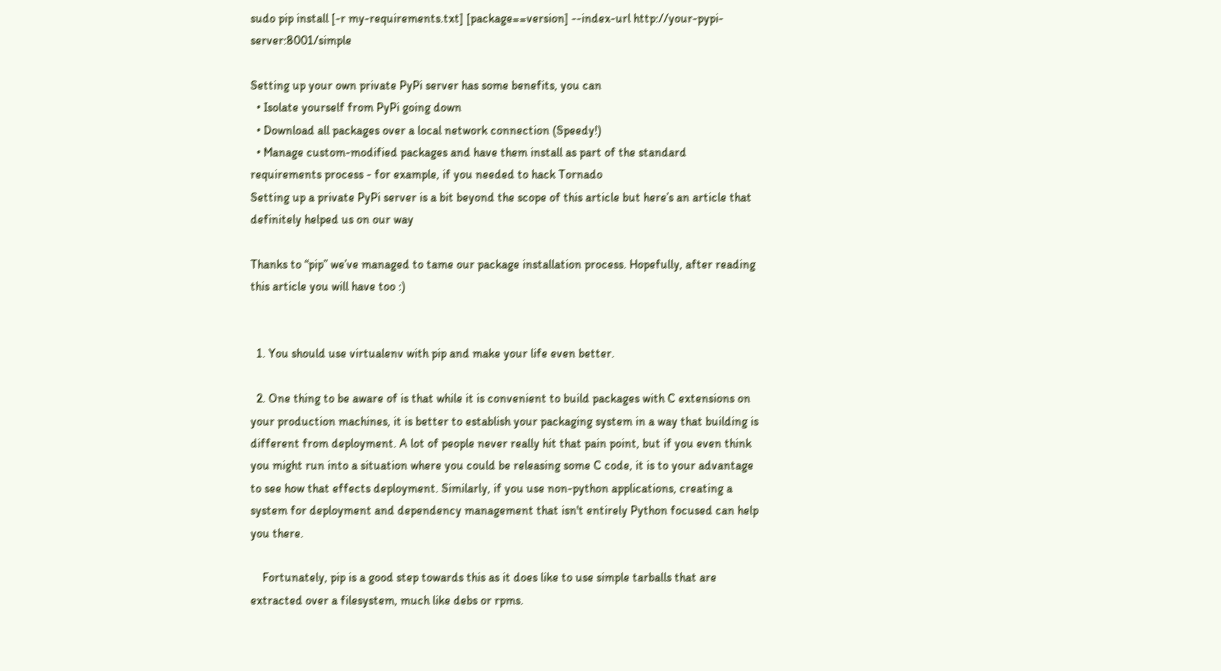sudo pip install [-r my-requirements.txt] [package==version] --index-url http://your-pypi-server:8001/simple

Setting up your own private PyPi server has some benefits, you can
  • Isolate yourself from PyPi going down
  • Download all packages over a local network connection (Speedy!)
  • Manage custom-modified packages and have them install as part of the standard requirements process - for example, if you needed to hack Tornado
Setting up a private PyPi server is a bit beyond the scope of this article but here’s an article that definitely helped us on our way

Thanks to “pip” we’ve managed to tame our package installation process. Hopefully, after reading this article you will have too :)


  1. You should use virtualenv with pip and make your life even better.

  2. One thing to be aware of is that while it is convenient to build packages with C extensions on your production machines, it is better to establish your packaging system in a way that building is different from deployment. A lot of people never really hit that pain point, but if you even think you might run into a situation where you could be releasing some C code, it is to your advantage to see how that effects deployment. Similarly, if you use non-python applications, creating a system for deployment and dependency management that isn't entirely Python focused can help you there.

    Fortunately, pip is a good step towards this as it does like to use simple tarballs that are extracted over a filesystem, much like debs or rpms.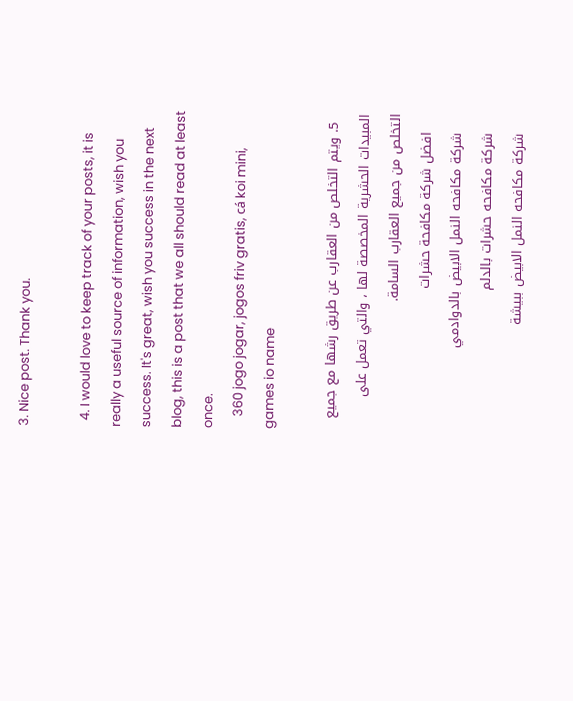3. Nice post. Thank you.

  4. I would love to keep track of your posts, it is really a useful source of information, wish you success. It's great, wish you success in the next blog, this is a post that we all should read at least once.
    360 jogo jogar, jogos friv gratis, cá koi mini, games io name

  5. ويتم التخلص من العقارب عن طريق رشها مع جميع المبيدات الحشرية المخصصة لها ، والتي تعمل على التخلص من جميع العقارب السامة.
    افضل شركة مكافحة حشرات
    شركة مكافحه النمل الابيض بالدوادمي
    شركة مكافحه حشرات بالدلم
    شركة مكافحه النمل الابيض ببيشة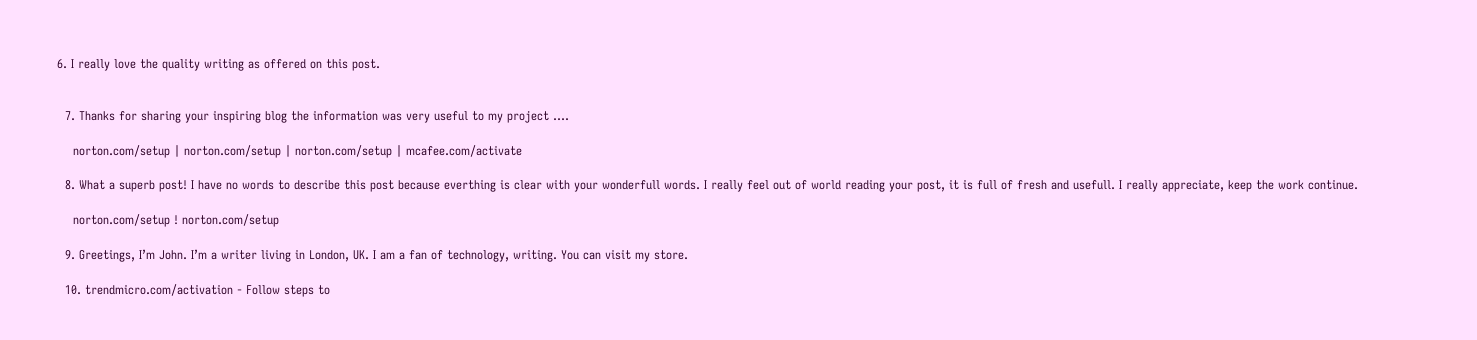6. I really love the quality writing as offered on this post.


  7. Thanks for sharing your inspiring blog the information was very useful to my project ….

    norton.com/setup | norton.com/setup | norton.com/setup | mcafee.com/activate

  8. What a superb post! I have no words to describe this post because everthing is clear with your wonderfull words. I really feel out of world reading your post, it is full of fresh and usefull. I really appreciate, keep the work continue.

    norton.com/setup ! norton.com/setup

  9. Greetings, I’m John. I’m a writer living in London, UK. I am a fan of technology, writing. You can visit my store.

  10. trendmicro.com/activation - Follow steps to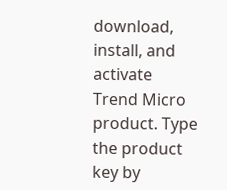download, install, and activate Trend Micro product. Type the product key by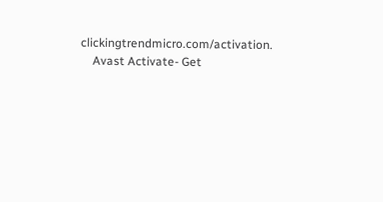clickingtrendmicro.com/activation.
    Avast Activate- Get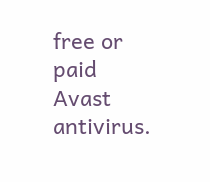free or paid Avast antivirus.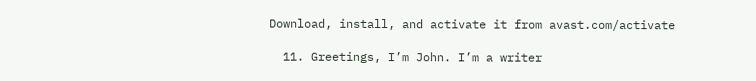Download, install, and activate it from avast.com/activate

  11. Greetings, I’m John. I’m a writer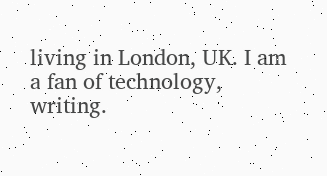living in London, UK. I am a fan of technology, writing.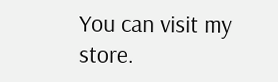You can visit my store.